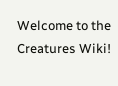Welcome to the Creatures Wiki!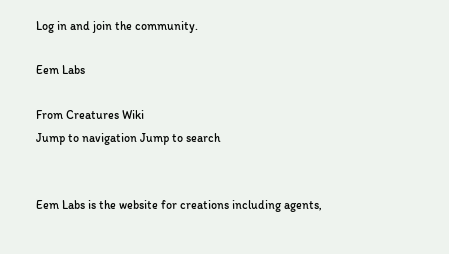Log in and join the community.

Eem Labs

From Creatures Wiki
Jump to navigation Jump to search


Eem Labs is the website for creations including agents,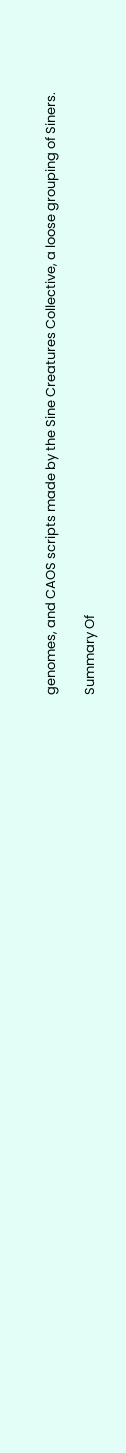genomes, and CAOS scripts made by the Sine Creatures Collective, a loose grouping of Siners.

Summary Of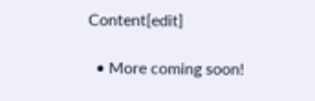Content[edit]

  • More coming soon!